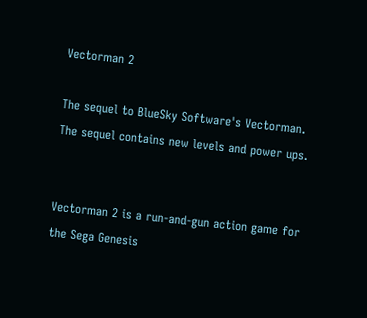Vectorman 2

The sequel to BlueSky Software's Vectorman. The sequel contains new levels and power ups.


Vectorman 2 is a run-and-gun action game for the Sega Genesis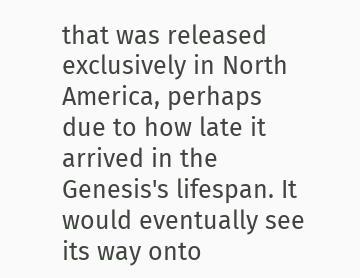that was released exclusively in North America, perhaps due to how late it arrived in the Genesis's lifespan. It would eventually see its way onto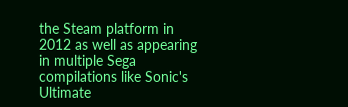the Steam platform in 2012 as well as appearing in multiple Sega compilations like Sonic's Ultimate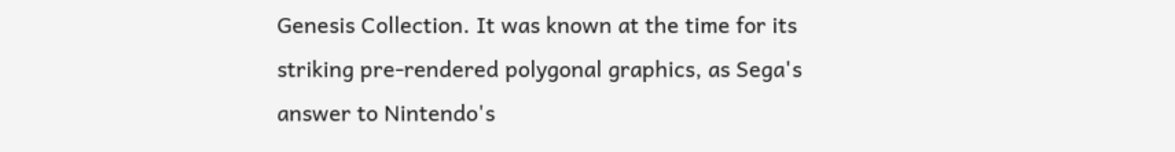Genesis Collection. It was known at the time for its striking pre-rendered polygonal graphics, as Sega's answer to Nintendo's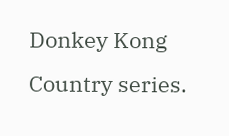Donkey Kong Country series.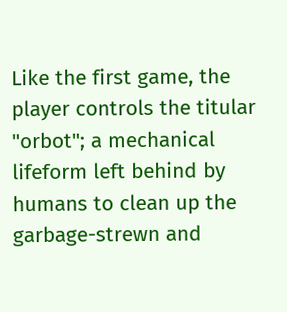Like the first game, the player controls the titular "orbot"; a mechanical lifeform left behind by humans to clean up the garbage-strewn and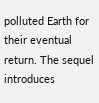polluted Earth for their eventual return. The sequel introduces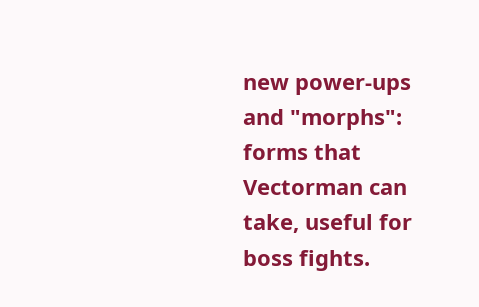new power-ups and "morphs": forms that Vectorman can take, useful for boss fights.